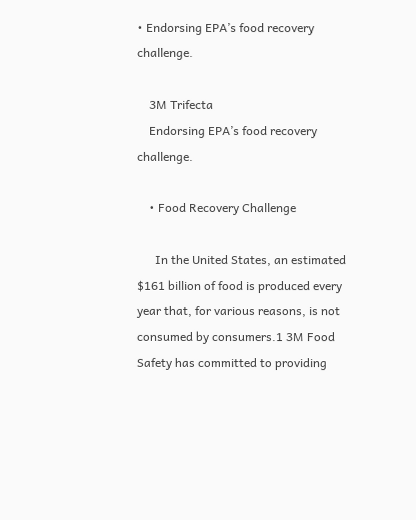• Endorsing EPA’s food recovery challenge.

    3M Trifecta
    Endorsing EPA’s food recovery challenge.

    • Food Recovery Challenge

      In the United States, an estimated $161 billion of food is produced every year that, for various reasons, is not consumed by consumers.1 3M Food Safety has committed to providing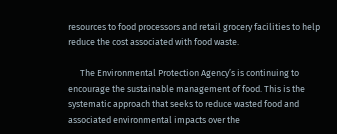resources to food processors and retail grocery facilities to help reduce the cost associated with food waste.

      The Environmental Protection Agency’s is continuing to encourage the sustainable management of food. This is the systematic approach that seeks to reduce wasted food and associated environmental impacts over the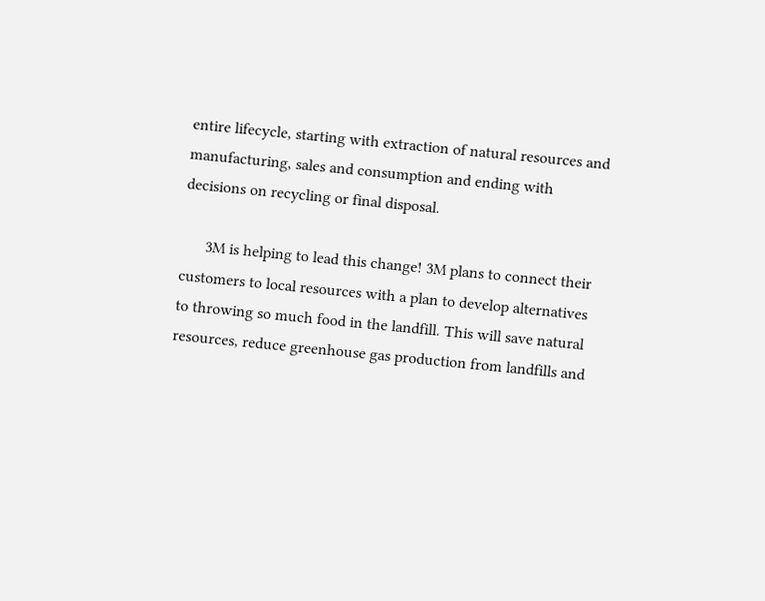entire lifecycle, starting with extraction of natural resources and manufacturing, sales and consumption and ending with decisions on recycling or final disposal.

      3M is helping to lead this change! 3M plans to connect their customers to local resources with a plan to develop alternatives to throwing so much food in the landfill. This will save natural resources, reduce greenhouse gas production from landfills and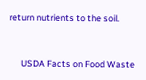return nutrients to the soil.


      USDA Facts on Food Waste